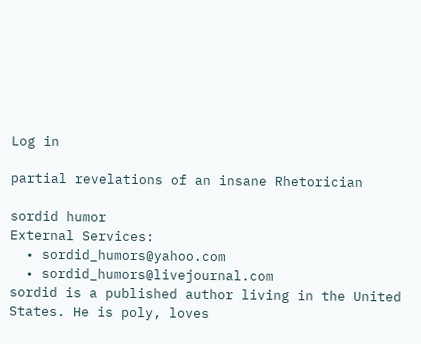Log in

partial revelations of an insane Rhetorician

sordid humor
External Services:
  • sordid_humors@yahoo.com
  • sordid_humors@livejournal.com
sordid is a published author living in the United States. He is poly, loves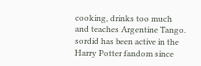cooking, drinks too much and teaches Argentine Tango. sordid has been active in the Harry Potter fandom since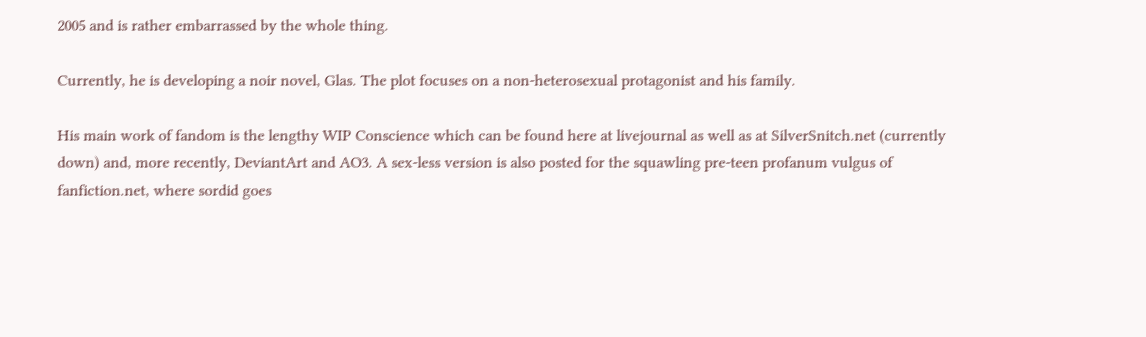2005 and is rather embarrassed by the whole thing.

Currently, he is developing a noir novel, Glas. The plot focuses on a non-heterosexual protagonist and his family.

His main work of fandom is the lengthy WIP Conscience which can be found here at livejournal as well as at SilverSnitch.net (currently down) and, more recently, DeviantArt and AO3. A sex-less version is also posted for the squawling pre-teen profanum vulgus of fanfiction.net, where sordid goes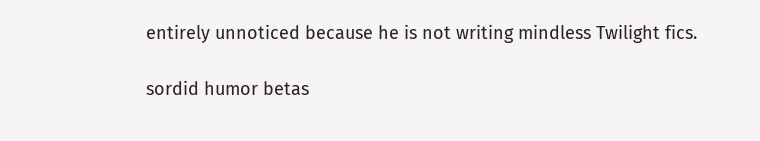entirely unnoticed because he is not writing mindless Twilight fics.

sordid humor betas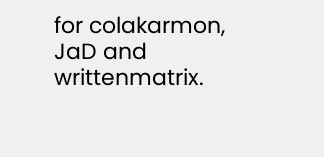for colakarmon, JaD and writtenmatrix.